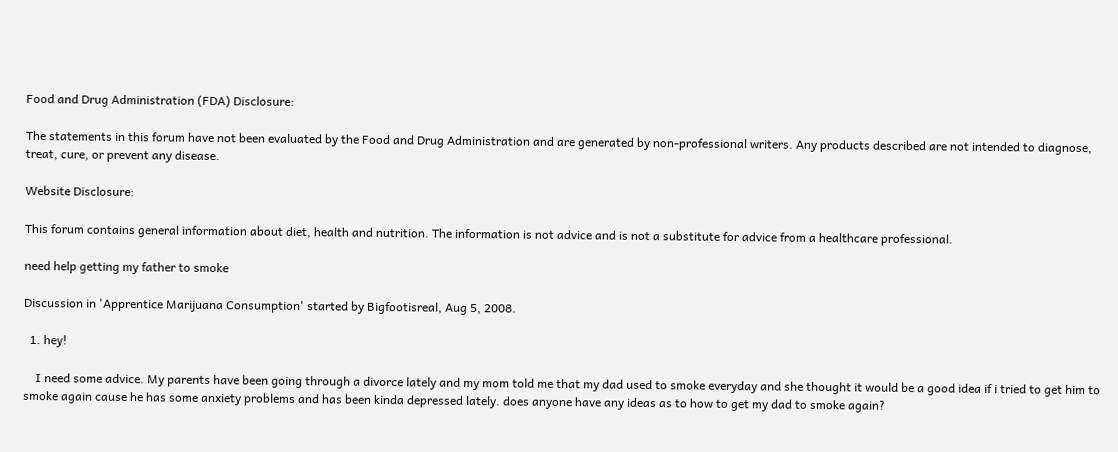Food and Drug Administration (FDA) Disclosure:

The statements in this forum have not been evaluated by the Food and Drug Administration and are generated by non-professional writers. Any products described are not intended to diagnose, treat, cure, or prevent any disease.

Website Disclosure:

This forum contains general information about diet, health and nutrition. The information is not advice and is not a substitute for advice from a healthcare professional.

need help getting my father to smoke

Discussion in 'Apprentice Marijuana Consumption' started by Bigfootisreal, Aug 5, 2008.

  1. hey!

    I need some advice. My parents have been going through a divorce lately and my mom told me that my dad used to smoke everyday and she thought it would be a good idea if i tried to get him to smoke again cause he has some anxiety problems and has been kinda depressed lately. does anyone have any ideas as to how to get my dad to smoke again?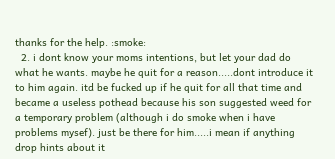thanks for the help. :smoke:
  2. i dont know your moms intentions, but let your dad do what he wants. maybe he quit for a reason.....dont introduce it to him again. itd be fucked up if he quit for all that time and became a useless pothead because his son suggested weed for a temporary problem (although i do smoke when i have problems mysef). just be there for him.....i mean if anything drop hints about it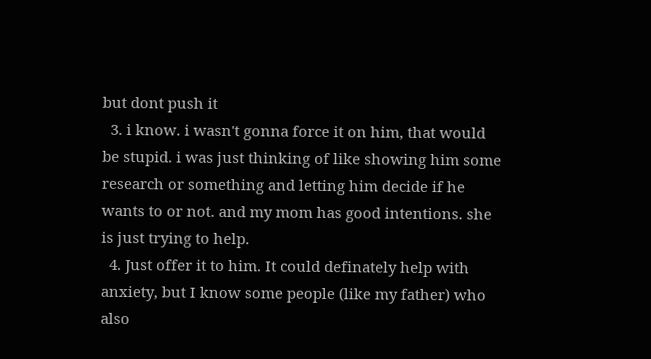but dont push it
  3. i know. i wasn't gonna force it on him, that would be stupid. i was just thinking of like showing him some research or something and letting him decide if he wants to or not. and my mom has good intentions. she is just trying to help.
  4. Just offer it to him. It could definately help with anxiety, but I know some people (like my father) who also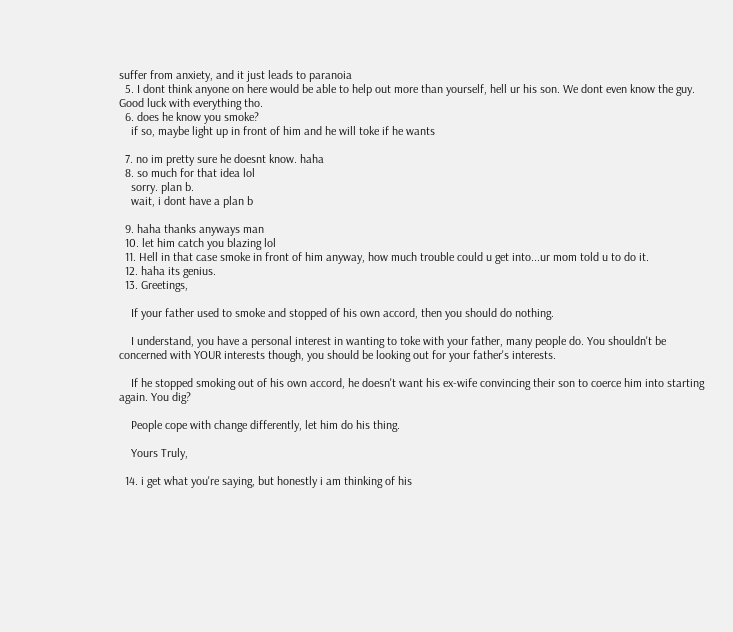suffer from anxiety, and it just leads to paranoia
  5. I dont think anyone on here would be able to help out more than yourself, hell ur his son. We dont even know the guy. Good luck with everything tho.
  6. does he know you smoke?
    if so, maybe light up in front of him and he will toke if he wants

  7. no im pretty sure he doesnt know. haha
  8. so much for that idea lol
    sorry. plan b.
    wait, i dont have a plan b

  9. haha thanks anyways man
  10. let him catch you blazing lol
  11. Hell in that case smoke in front of him anyway, how much trouble could u get into...ur mom told u to do it.
  12. haha its genius.
  13. Greetings,

    If your father used to smoke and stopped of his own accord, then you should do nothing.

    I understand, you have a personal interest in wanting to toke with your father, many people do. You shouldn't be concerned with YOUR interests though, you should be looking out for your father's interests.

    If he stopped smoking out of his own accord, he doesn't want his ex-wife convincing their son to coerce him into starting again. You dig?

    People cope with change differently, let him do his thing.

    Yours Truly,

  14. i get what you're saying, but honestly i am thinking of his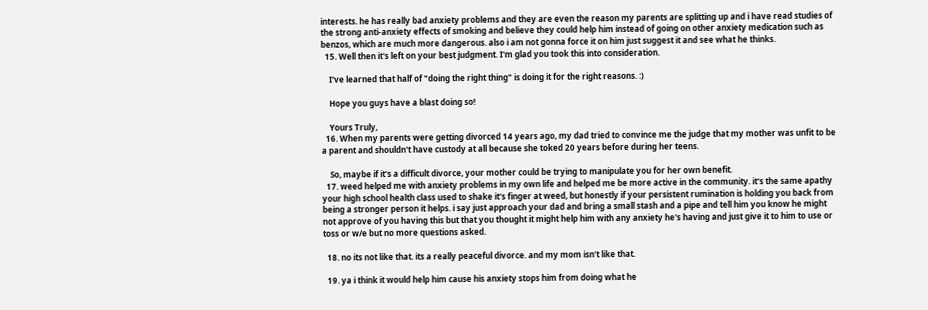interests. he has really bad anxiety problems and they are even the reason my parents are splitting up and i have read studies of the strong anti-anxiety effects of smoking and believe they could help him instead of going on other anxiety medication such as benzos, which are much more dangerous. also i am not gonna force it on him just suggest it and see what he thinks.
  15. Well then it's left on your best judgment. I'm glad you took this into consideration.

    I've learned that half of "doing the right thing" is doing it for the right reasons. :)

    Hope you guys have a blast doing so!

    Yours Truly,
  16. When my parents were getting divorced 14 years ago, my dad tried to convince me the judge that my mother was unfit to be a parent and shouldn't have custody at all because she toked 20 years before during her teens.

    So, maybe if it's a difficult divorce, your mother could be trying to manipulate you for her own benefit.
  17. weed helped me with anxiety problems in my own life and helped me be more active in the community. it's the same apathy your high school health class used to shake it's finger at weed, but honestly if your persistent rumination is holding you back from being a stronger person it helps. i say just approach your dad and bring a small stash and a pipe and tell him you know he might not approve of you having this but that you thought it might help him with any anxiety he's having and just give it to him to use or toss or w/e but no more questions asked.

  18. no its not like that. its a really peaceful divorce. and my mom isn't like that.

  19. ya i think it would help him cause his anxiety stops him from doing what he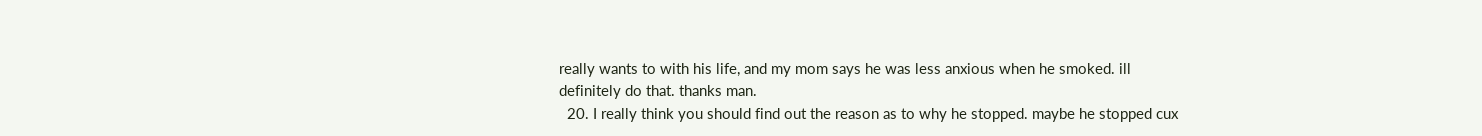really wants to with his life, and my mom says he was less anxious when he smoked. ill definitely do that. thanks man.
  20. I really think you should find out the reason as to why he stopped. maybe he stopped cux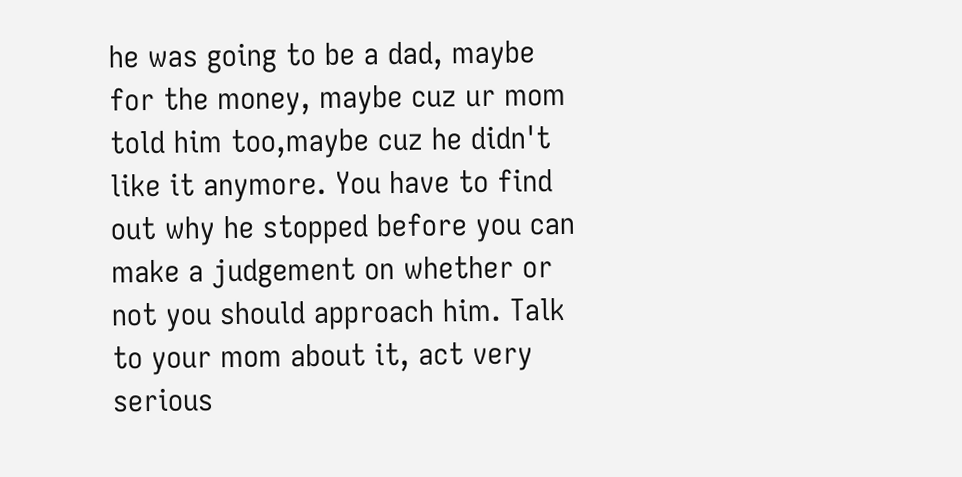he was going to be a dad, maybe for the money, maybe cuz ur mom told him too,maybe cuz he didn't like it anymore. You have to find out why he stopped before you can make a judgement on whether or not you should approach him. Talk to your mom about it, act very serious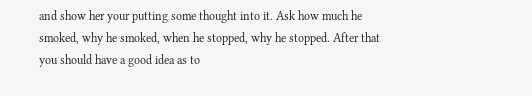and show her your putting some thought into it. Ask how much he smoked, why he smoked, when he stopped, why he stopped. After that you should have a good idea as to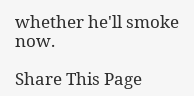whether he'll smoke now.

Share This Page